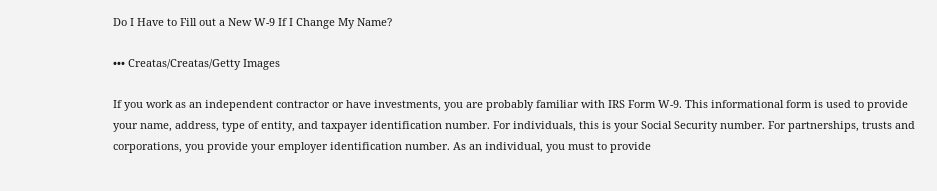Do I Have to Fill out a New W-9 If I Change My Name?

••• Creatas/Creatas/Getty Images

If you work as an independent contractor or have investments, you are probably familiar with IRS Form W-9. This informational form is used to provide your name, address, type of entity, and taxpayer identification number. For individuals, this is your Social Security number. For partnerships, trusts and corporations, you provide your employer identification number. As an individual, you must to provide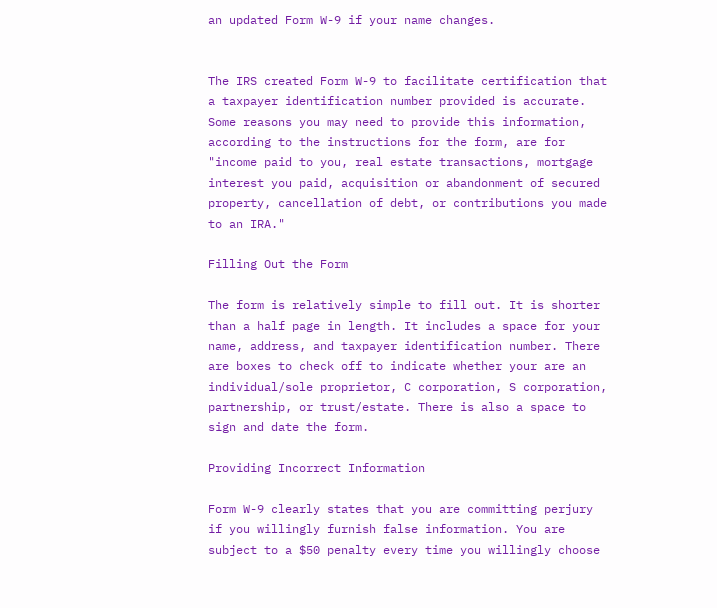an updated Form W-9 if your name changes.


The IRS created Form W-9 to facilitate certification that a taxpayer identification number provided is accurate. Some reasons you may need to provide this information, according to the instructions for the form, are for "income paid to you, real estate transactions, mortgage interest you paid, acquisition or abandonment of secured property, cancellation of debt, or contributions you made to an IRA."

Filling Out the Form

The form is relatively simple to fill out. It is shorter than a half page in length. It includes a space for your name, address, and taxpayer identification number. There are boxes to check off to indicate whether your are an individual/sole proprietor, C corporation, S corporation, partnership, or trust/estate. There is also a space to sign and date the form.

Providing Incorrect Information

Form W-9 clearly states that you are committing perjury if you willingly furnish false information. You are subject to a $50 penalty every time you willingly choose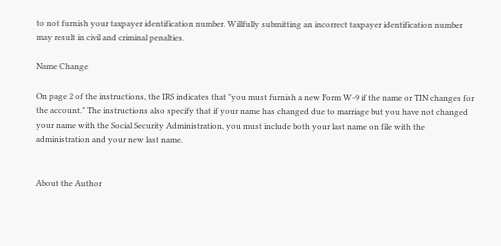to not furnish your taxpayer identification number. Willfully submitting an incorrect taxpayer identification number may result in civil and criminal penalties.

Name Change

On page 2 of the instructions, the IRS indicates that "you must furnish a new Form W-9 if the name or TIN changes for the account." The instructions also specify that if your name has changed due to marriage but you have not changed your name with the Social Security Administration, you must include both your last name on file with the administration and your new last name.


About the Author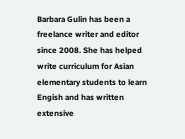Barbara Gulin has been a freelance writer and editor since 2008. She has helped write curriculum for Asian elementary students to learn Engish and has written extensive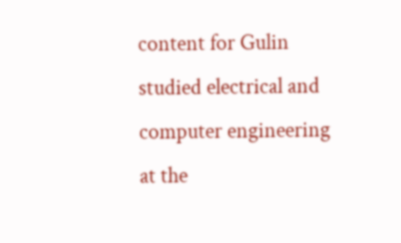content for Gulin studied electrical and computer engineering at the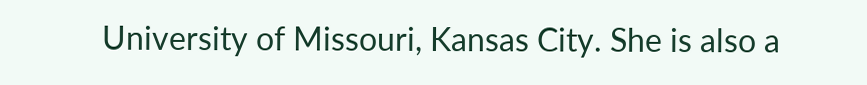University of Missouri, Kansas City. She is also a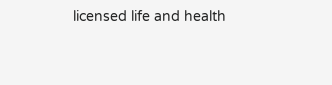licensed life and health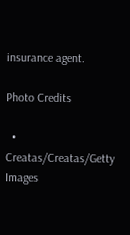insurance agent.

Photo Credits

  • Creatas/Creatas/Getty Images